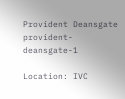Provident Deansgate provident-deansgate-1

Location: IVC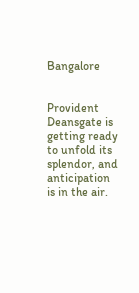Bangalore


Provident Deansgate is getting ready to unfold its splendor, and anticipation is in the air.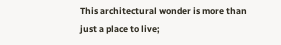This architectural wonder is more than just a place to live;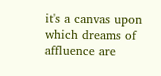it's a canvas upon which dreams of affluence are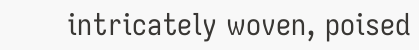intricately woven, poised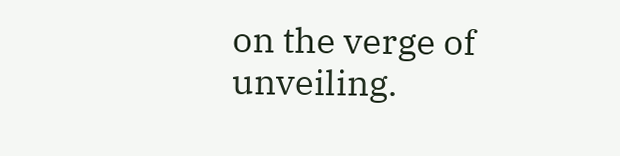on the verge of unveiling.